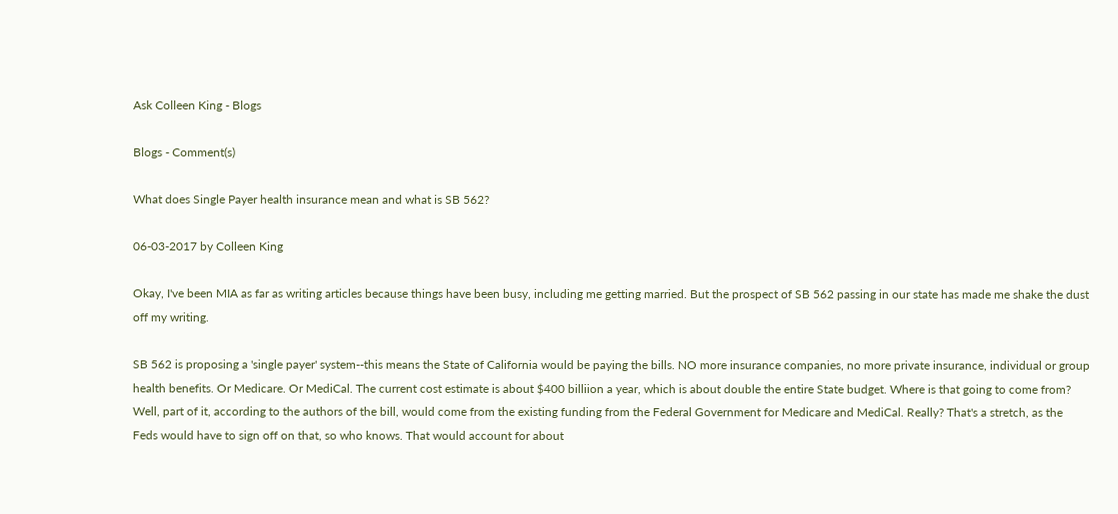Ask Colleen King - Blogs

Blogs - Comment(s)

What does Single Payer health insurance mean and what is SB 562?

06-03-2017 by Colleen King

Okay, I've been MIA as far as writing articles because things have been busy, including me getting married. But the prospect of SB 562 passing in our state has made me shake the dust off my writing.

SB 562 is proposing a 'single payer' system--this means the State of California would be paying the bills. NO more insurance companies, no more private insurance, individual or group health benefits. Or Medicare. Or MediCal. The current cost estimate is about $400 billiion a year, which is about double the entire State budget. Where is that going to come from? Well, part of it, according to the authors of the bill, would come from the existing funding from the Federal Government for Medicare and MediCal. Really? That's a stretch, as the Feds would have to sign off on that, so who knows. That would account for about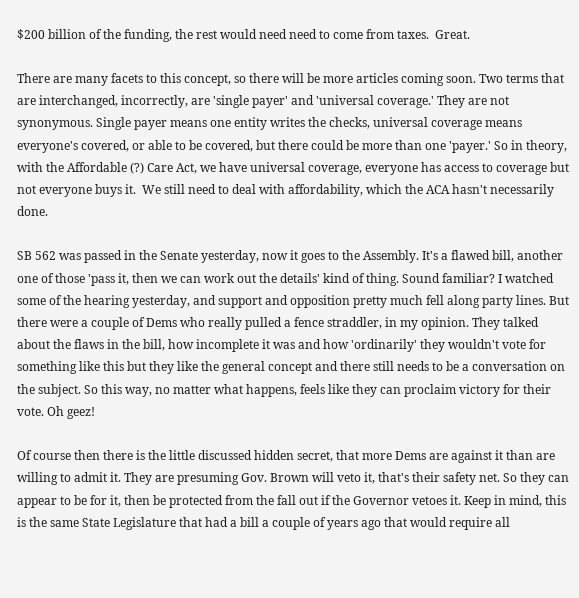$200 billion of the funding, the rest would need need to come from taxes.  Great.

There are many facets to this concept, so there will be more articles coming soon. Two terms that are interchanged, incorrectly, are 'single payer' and 'universal coverage.' They are not synonymous. Single payer means one entity writes the checks, universal coverage means everyone's covered, or able to be covered, but there could be more than one 'payer.' So in theory, with the Affordable (?) Care Act, we have universal coverage, everyone has access to coverage but not everyone buys it.  We still need to deal with affordability, which the ACA hasn't necessarily done.

SB 562 was passed in the Senate yesterday, now it goes to the Assembly. It's a flawed bill, another one of those 'pass it, then we can work out the details' kind of thing. Sound familiar? I watched some of the hearing yesterday, and support and opposition pretty much fell along party lines. But there were a couple of Dems who really pulled a fence straddler, in my opinion. They talked about the flaws in the bill, how incomplete it was and how 'ordinarily' they wouldn't vote for something like this but they like the general concept and there still needs to be a conversation on the subject. So this way, no matter what happens, feels like they can proclaim victory for their vote. Oh geez!

Of course then there is the little discussed hidden secret, that more Dems are against it than are willing to admit it. They are presuming Gov. Brown will veto it, that's their safety net. So they can appear to be for it, then be protected from the fall out if the Governor vetoes it. Keep in mind, this is the same State Legislature that had a bill a couple of years ago that would require all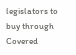legislators to buy through Covered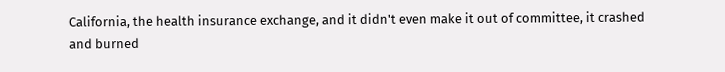California, the health insurance exchange, and it didn't even make it out of committee, it crashed and burned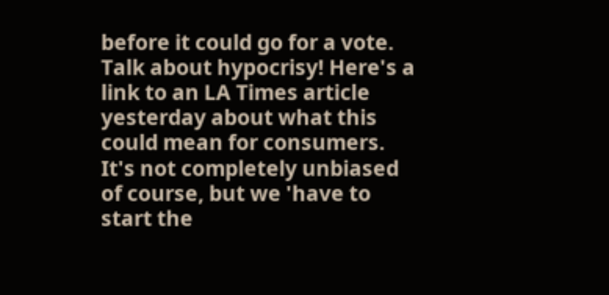before it could go for a vote. Talk about hypocrisy! Here's a link to an LA Times article yesterday about what this could mean for consumers. It's not completely unbiased of course, but we 'have to start the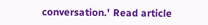conversation.' Read article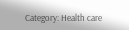Category: Health care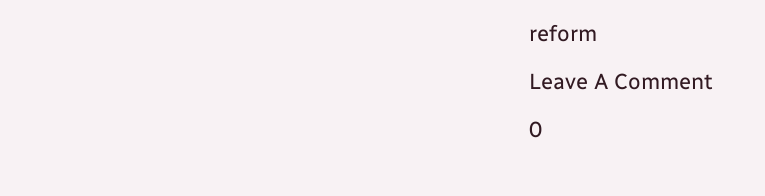reform

Leave A Comment

0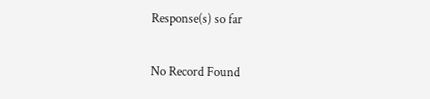Response(s) so far

No Record Found